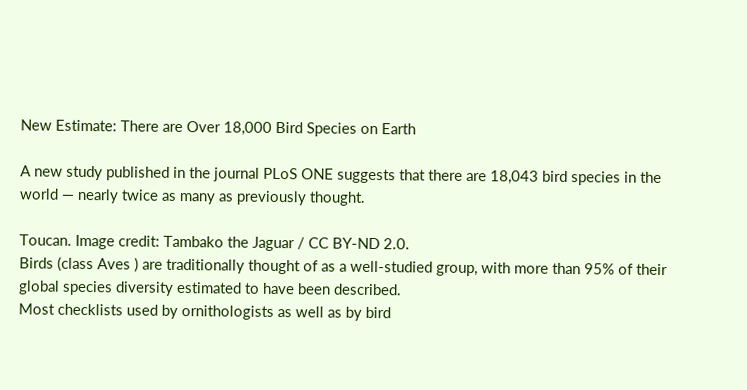New Estimate: There are Over 18,000 Bird Species on Earth

A new study published in the journal PLoS ONE suggests that there are 18,043 bird species in the world — nearly twice as many as previously thought.

Toucan. Image credit: Tambako the Jaguar / CC BY-ND 2.0.
Birds (class Aves ) are traditionally thought of as a well-studied group, with more than 95% of their global species diversity estimated to have been described.
Most checklists used by ornithologists as well as by bird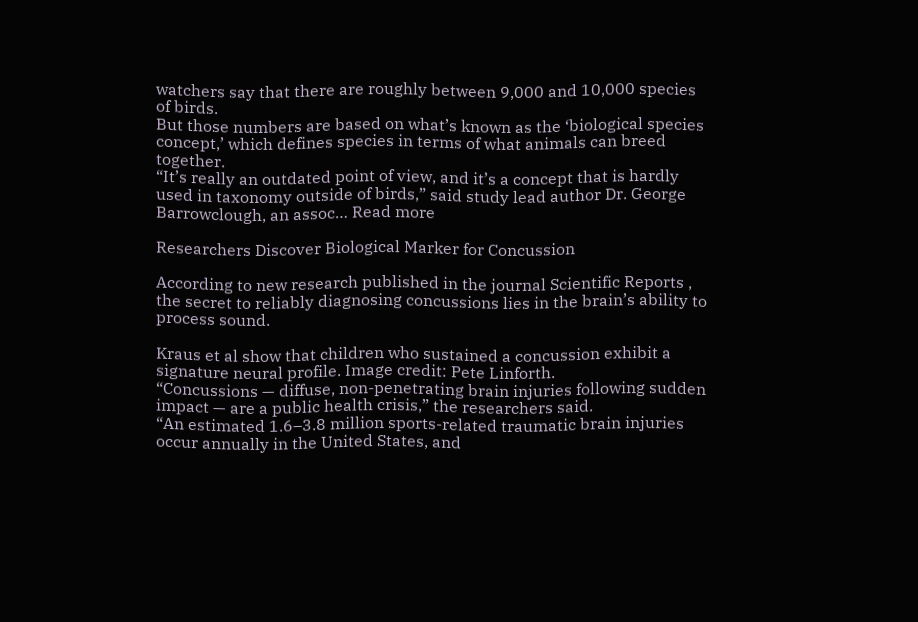watchers say that there are roughly between 9,000 and 10,000 species of birds.
But those numbers are based on what’s known as the ‘biological species concept,’ which defines species in terms of what animals can breed together.
“It’s really an outdated point of view, and it’s a concept that is hardly used in taxonomy outside of birds,” said study lead author Dr. George Barrowclough, an assoc… Read more

Researchers Discover Biological Marker for Concussion

According to new research published in the journal Scientific Reports , the secret to reliably diagnosing concussions lies in the brain’s ability to process sound.

Kraus et al show that children who sustained a concussion exhibit a signature neural profile. Image credit: Pete Linforth.
“Concussions — diffuse, non-penetrating brain injuries following sudden impact — are a public health crisis,” the researchers said.
“An estimated 1.6–3.8 million sports-related traumatic brain injuries occur annually in the United States, and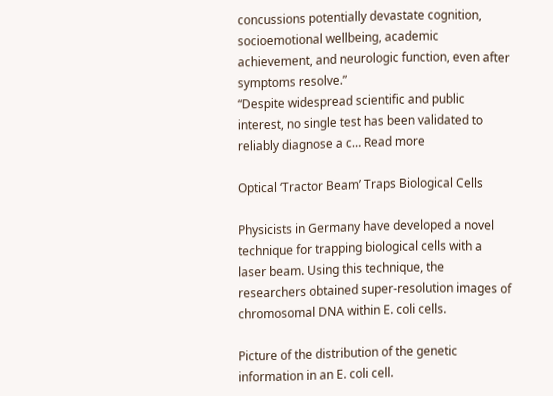concussions potentially devastate cognition, socioemotional wellbeing, academic achievement, and neurologic function, even after symptoms resolve.”
“Despite widespread scientific and public interest, no single test has been validated to reliably diagnose a c… Read more

Optical ‘Tractor Beam’ Traps Biological Cells

Physicists in Germany have developed a novel technique for trapping biological cells with a laser beam. Using this technique, the researchers obtained super-resolution images of chromosomal DNA within E. coli cells.

Picture of the distribution of the genetic information in an E. coli cell.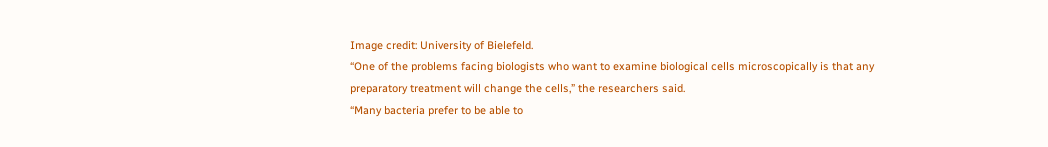Image credit: University of Bielefeld.
“One of the problems facing biologists who want to examine biological cells microscopically is that any preparatory treatment will change the cells,” the researchers said.
“Many bacteria prefer to be able to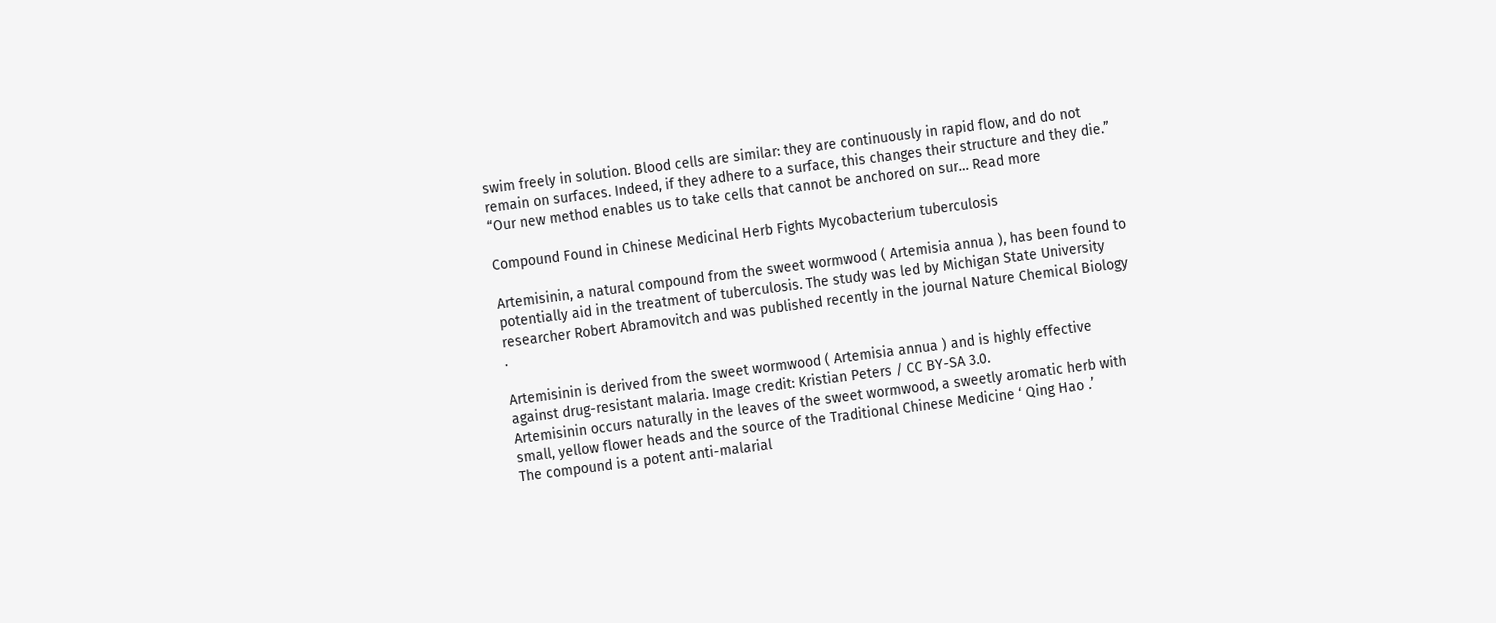swim freely in solution. Blood cells are similar: they are continuously in rapid flow, and do not remain on surfaces. Indeed, if they adhere to a surface, this changes their structure and they die.”
“Our new method enables us to take cells that cannot be anchored on sur… Read more

Compound Found in Chinese Medicinal Herb Fights Mycobacterium tuberculosis

Artemisinin, a natural compound from the sweet wormwood ( Artemisia annua ), has been found to potentially aid in the treatment of tuberculosis. The study was led by Michigan State University researcher Robert Abramovitch and was published recently in the journal Nature Chemical Biology .

Artemisinin is derived from the sweet wormwood ( Artemisia annua ) and is highly effective against drug-resistant malaria. Image credit: Kristian Peters / CC BY-SA 3.0.
Artemisinin occurs naturally in the leaves of the sweet wormwood, a sweetly aromatic herb with small, yellow flower heads and the source of the Traditional Chinese Medicine ‘ Qing Hao .’
The compound is a potent anti-malarial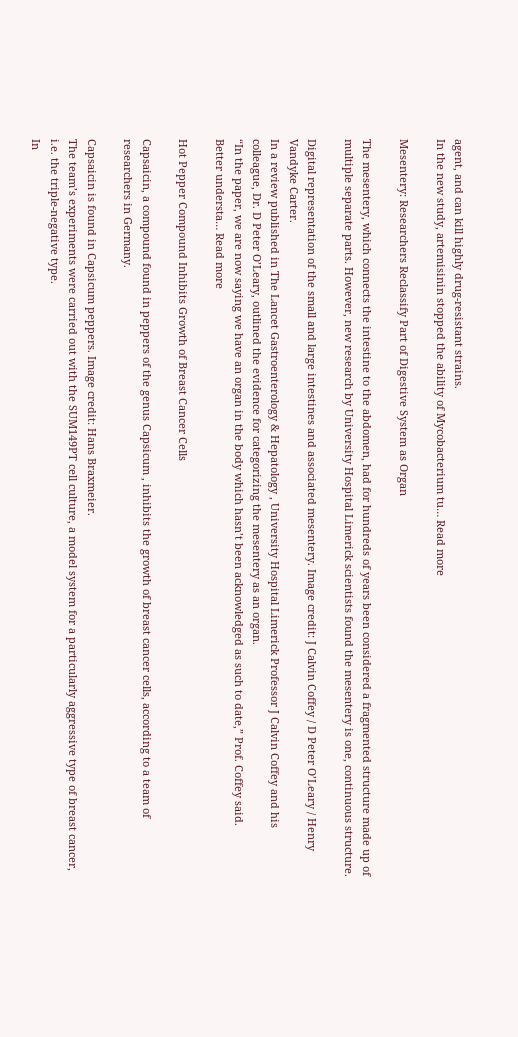agent, and can kill highly drug-resistant strains.
In the new study, artemisinin stopped the ability of Mycobacterium tu… Read more

Mesentery: Researchers Reclassify Part of Digestive System as Organ

The mesentery, which connects the intestine to the abdomen, had for hundreds of years been considered a fragmented structure made up of multiple separate parts. However, new research by University Hospital Limerick scientists found the mesentery is one, continuous structure.

Digital representation of the small and large intestines and associated mesentery. Image credit: J Calvin Coffey / D Peter O’Leary / Henry Vandyke Carter.
In a review published in The Lancet Gastroenterology & Hepatology , University Hospital Limerick Professor J Calvin Coffey and his colleague, Dr. D Peter O’Leary, outlined the evidence for categorizing the mesentery as an organ.
“In the paper, we are now saying we have an organ in the body which hasn’t been acknowledged as such to date,” Prof. Coffey said.
Better understa… Read more

Hot Pepper Compound Inhibits Growth of Breast Cancer Cells

Capsaicin, a compound found in peppers of the genus Capsicum , inhibits the growth of breast cancer cells, according to a team of researchers in Germany.

Capsaicin is found in Capsicum peppers. Image credit: Hans Braxmeier.
The team’s experiments were carried out with the SUM149PT cell culture, a model system for a particularly aggressive type of breast cancer, i.e. the triple-negative type.
In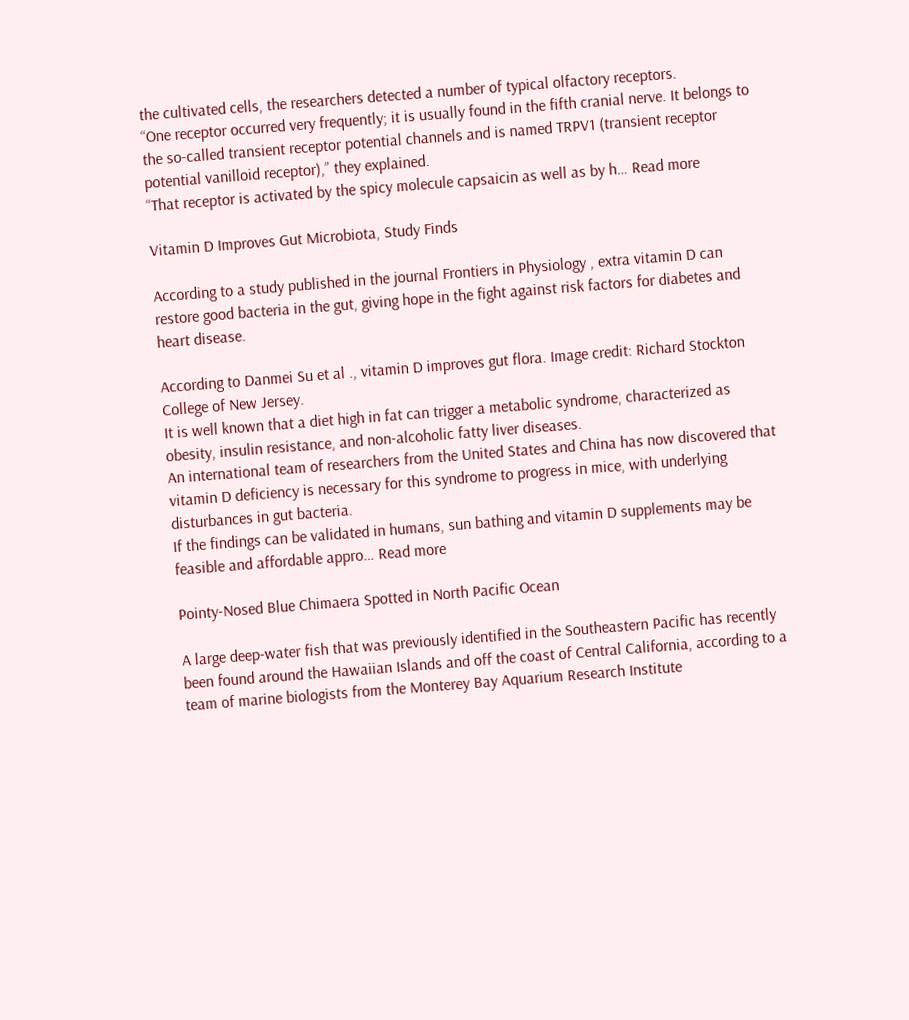the cultivated cells, the researchers detected a number of typical olfactory receptors.
“One receptor occurred very frequently; it is usually found in the fifth cranial nerve. It belongs to the so-called transient receptor potential channels and is named TRPV1 (transient receptor potential vanilloid receptor),” they explained.
“That receptor is activated by the spicy molecule capsaicin as well as by h… Read more

Vitamin D Improves Gut Microbiota, Study Finds

According to a study published in the journal Frontiers in Physiology , extra vitamin D can restore good bacteria in the gut, giving hope in the fight against risk factors for diabetes and heart disease.

According to Danmei Su et al ., vitamin D improves gut flora. Image credit: Richard Stockton College of New Jersey.
It is well known that a diet high in fat can trigger a metabolic syndrome, characterized as obesity, insulin resistance, and non-alcoholic fatty liver diseases.
An international team of researchers from the United States and China has now discovered that vitamin D deficiency is necessary for this syndrome to progress in mice, with underlying disturbances in gut bacteria.
If the findings can be validated in humans, sun bathing and vitamin D supplements may be feasible and affordable appro… Read more

Pointy-Nosed Blue Chimaera Spotted in North Pacific Ocean

A large deep-water fish that was previously identified in the Southeastern Pacific has recently been found around the Hawaiian Islands and off the coast of Central California, according to a team of marine biologists from the Monterey Bay Aquarium Research Institute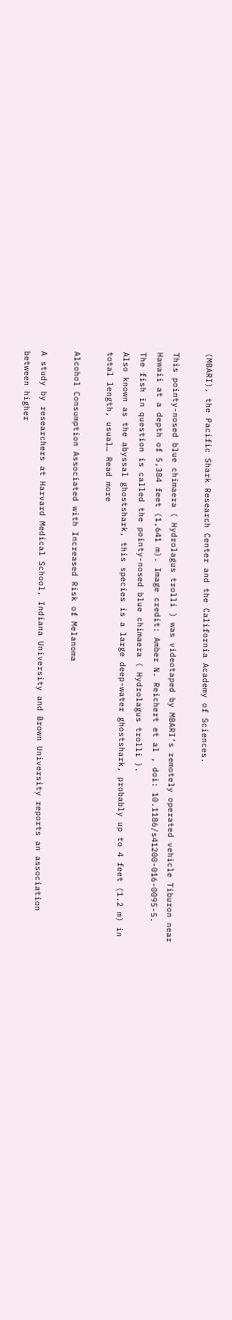(MBARI), the Pacific Shark Research Center and the California Academy of Sciences.

This pointy-nosed blue chimaera ( Hydrolagus trolli ) was videotaped by MBARI’s remotely operated vehicle Tiburon near Hawaii at a depth of 5,384 feet (1,641 m). Image credit: Amber N. Reichert et al , doi: 10.1186/s41200-016-0095-5.
The fish in question is called the pointy-nosed blue chimaera ( Hydrolagus trolli ).
Also known as the abyssal ghostshark, this species is a large deep-water ghostshark, probably up to 4 feet (1.2 m) in total length, usual… Read more

Alcohol Consumption Associated with Increased Risk of Melanoma

A study by researchers at Harvard Medical School, Indiana University and Brown University reports an association between higher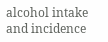alcohol intake and incidence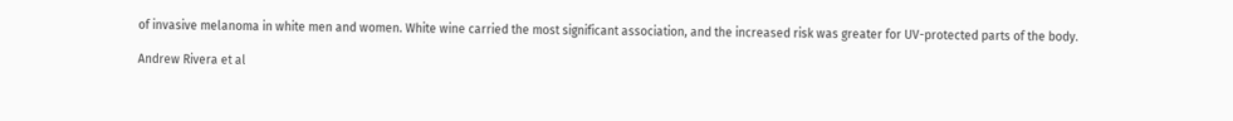of invasive melanoma in white men and women. White wine carried the most significant association, and the increased risk was greater for UV-protected parts of the body.

Andrew Rivera et al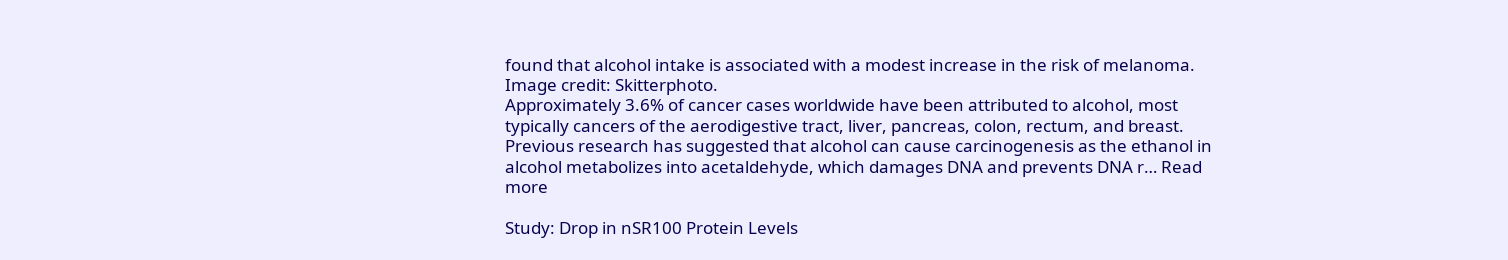found that alcohol intake is associated with a modest increase in the risk of melanoma. Image credit: Skitterphoto.
Approximately 3.6% of cancer cases worldwide have been attributed to alcohol, most typically cancers of the aerodigestive tract, liver, pancreas, colon, rectum, and breast.
Previous research has suggested that alcohol can cause carcinogenesis as the ethanol in alcohol metabolizes into acetaldehyde, which damages DNA and prevents DNA r… Read more

Study: Drop in nSR100 Protein Levels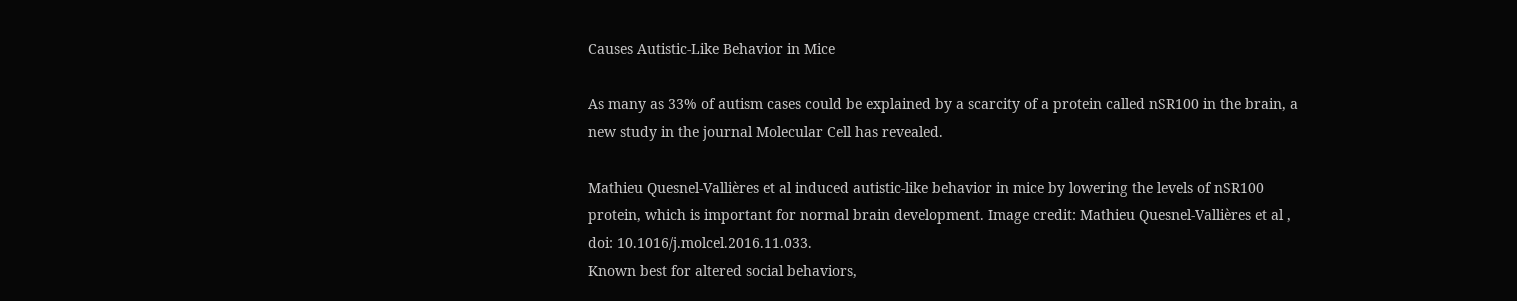Causes Autistic-Like Behavior in Mice

As many as 33% of autism cases could be explained by a scarcity of a protein called nSR100 in the brain, a new study in the journal Molecular Cell has revealed.

Mathieu Quesnel-Vallières et al induced autistic-like behavior in mice by lowering the levels of nSR100 protein, which is important for normal brain development. Image credit: Mathieu Quesnel-Vallières et al , doi: 10.1016/j.molcel.2016.11.033.
Known best for altered social behaviors,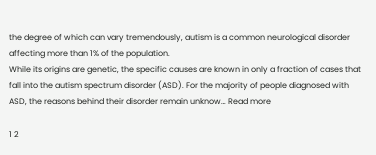the degree of which can vary tremendously, autism is a common neurological disorder affecting more than 1% of the population.
While its origins are genetic, the specific causes are known in only a fraction of cases that fall into the autism spectrum disorder (ASD). For the majority of people diagnosed with ASD, the reasons behind their disorder remain unknow… Read more

1 2